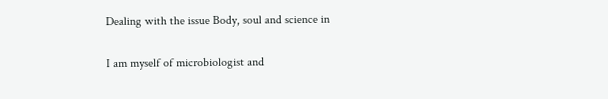Dealing with the issue Body, soul and science in

I am myself of microbiologist and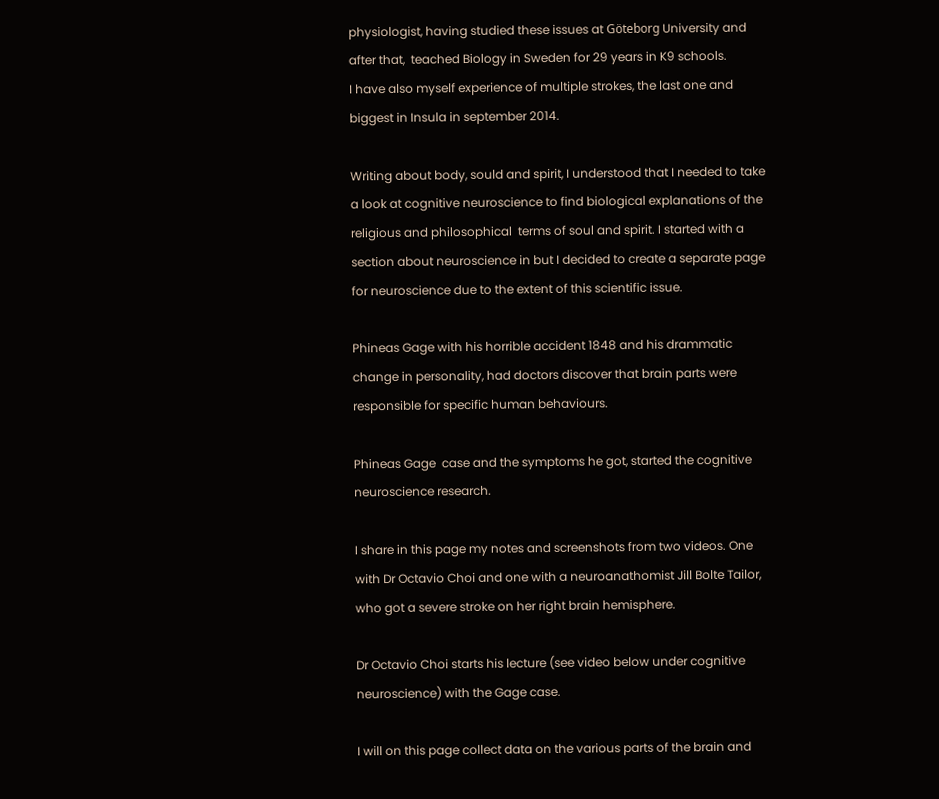physiologist, having studied these issues at Göteborg University and after that,  teached Biology in Sweden for 29 years in K9 schools.
I have also myself experience of multiple strokes, the last one and biggest in Insula in september 2014.

Writing about body, sould and spirit, I understood that I needed to take a look at cognitive neuroscience to find biological explanations of the religious and philosophical  terms of soul and spirit. I started with a section about neuroscience in but I decided to create a separate page for neuroscience due to the extent of this scientific issue.

Phineas Gage with his horrible accident 1848 and his drammatic change in personality, had doctors discover that brain parts were responsible for specific human behaviours.

Phineas Gage  case and the symptoms he got, started the cognitive neuroscience research.

I share in this page my notes and screenshots from two videos. One with Dr Octavio Choi and one with a neuroanathomist Jill Bolte Tailor, who got a severe stroke on her right brain hemisphere.

Dr Octavio Choi starts his lecture (see video below under cognitive neuroscience) with the Gage case.

I will on this page collect data on the various parts of the brain and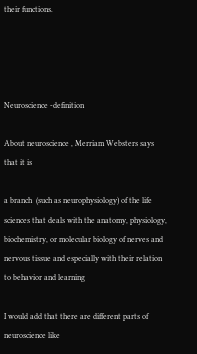their functions.




Neuroscience -definition

About neuroscience , Merriam Websters says that it is

a branch  (such as neurophysiology) of the life sciences that deals with the anatomy, physiology, biochemistry, or molecular biology of nerves and nervous tissue and especially with their relation to behavior and learning

I would add that there are different parts of neuroscience like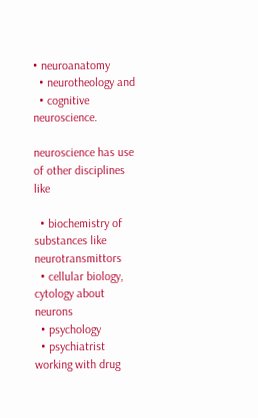• neuroanatomy
  • neurotheology and
  • cognitive neuroscience.

neuroscience has use of other disciplines like

  • biochemistry of substances like neurotransmittors
  • cellular biology, cytology about  neurons
  • psychology
  • psychiatrist working with drug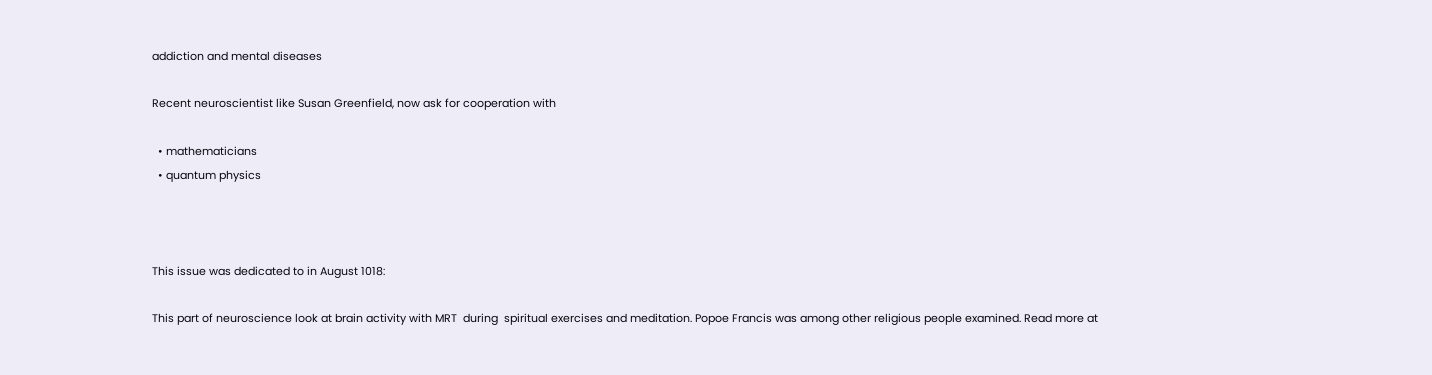addiction and mental diseases

Recent neuroscientist like Susan Greenfield, now ask for cooperation with

  • mathematicians
  • quantum physics



This issue was dedicated to in August 1018:

This part of neuroscience look at brain activity with MRT  during  spiritual exercises and meditation. Popoe Francis was among other religious people examined. Read more at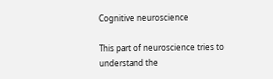Cognitive neuroscience

This part of neuroscience tries to understand the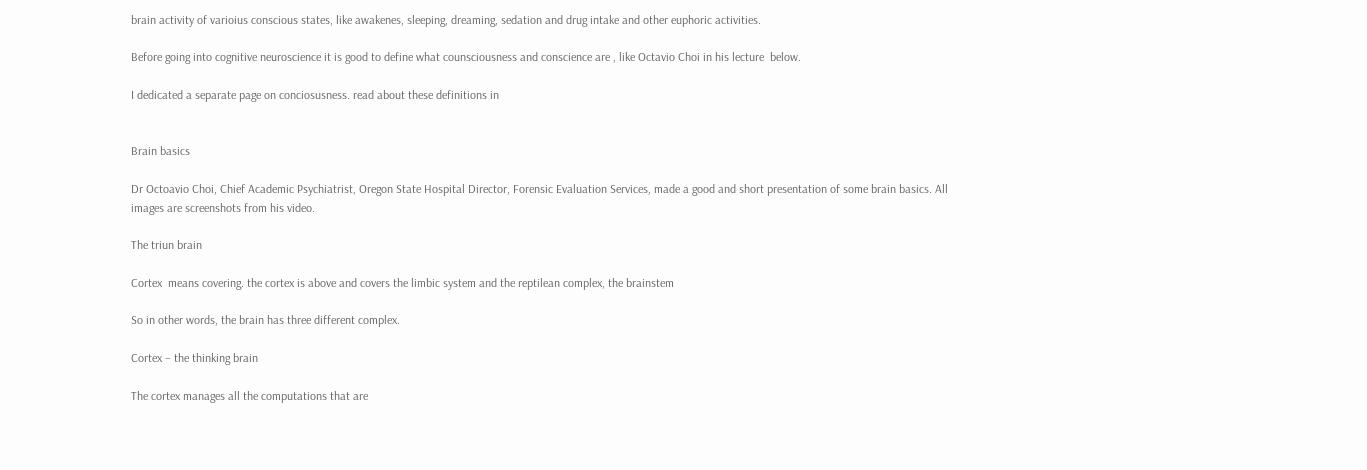brain activity of varioius conscious states, like awakenes, sleeping, dreaming, sedation and drug intake and other euphoric activities.

Before going into cognitive neuroscience it is good to define what counsciousness and conscience are , like Octavio Choi in his lecture  below.

I dedicated a separate page on conciosusness. read about these definitions in


Brain basics

Dr Octoavio Choi, Chief Academic Psychiatrist, Oregon State Hospital Director, Forensic Evaluation Services, made a good and short presentation of some brain basics. All images are screenshots from his video.

The triun brain

Cortex  means covering. the cortex is above and covers the limbic system and the reptilean complex, the brainstem

So in other words, the brain has three different complex.

Cortex – the thinking brain

The cortex manages all the computations that are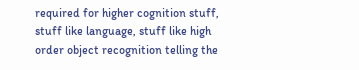required for higher cognition stuff, stuff like language, stuff like high order object recognition telling the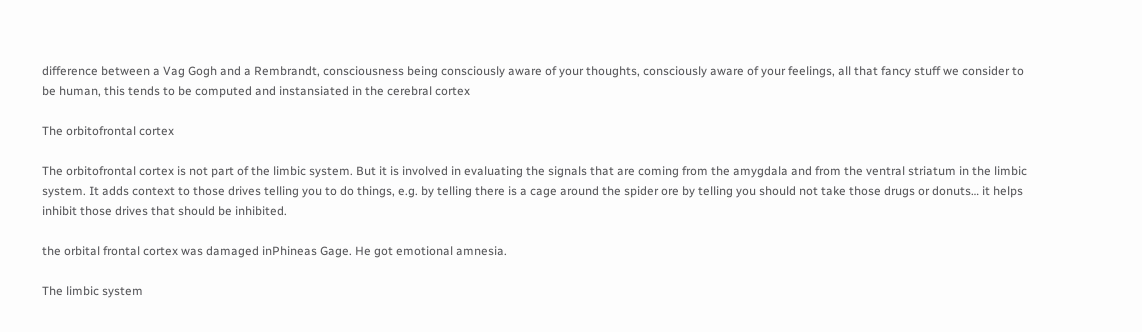difference between a Vag Gogh and a Rembrandt, consciousness being consciously aware of your thoughts, consciously aware of your feelings, all that fancy stuff we consider to be human, this tends to be computed and instansiated in the cerebral cortex

The orbitofrontal cortex

The orbitofrontal cortex is not part of the limbic system. But it is involved in evaluating the signals that are coming from the amygdala and from the ventral striatum in the limbic system. It adds context to those drives telling you to do things, e.g. by telling there is a cage around the spider ore by telling you should not take those drugs or donuts… it helps inhibit those drives that should be inhibited.

the orbital frontal cortex was damaged inPhineas Gage. He got emotional amnesia.

The limbic system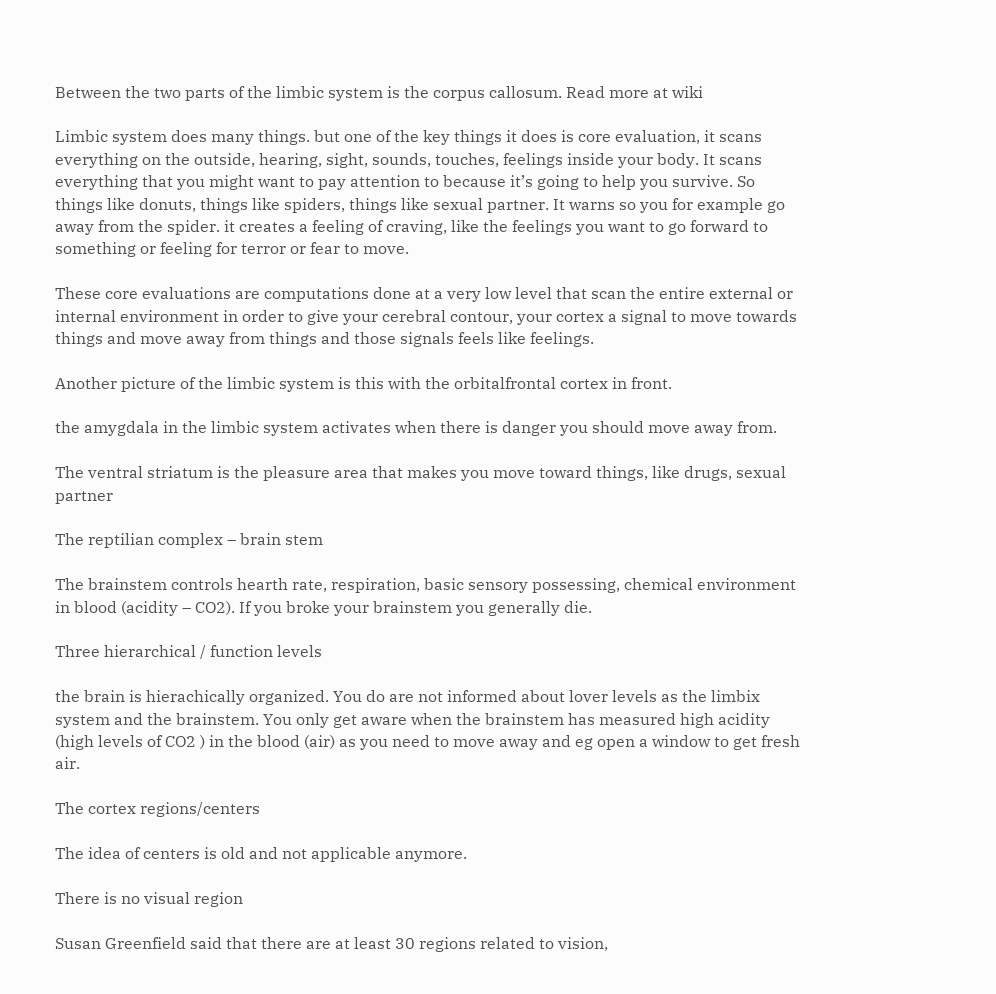Between the two parts of the limbic system is the corpus callosum. Read more at wiki

Limbic system does many things. but one of the key things it does is core evaluation, it scans everything on the outside, hearing, sight, sounds, touches, feelings inside your body. It scans everything that you might want to pay attention to because it’s going to help you survive. So things like donuts, things like spiders, things like sexual partner. It warns so you for example go away from the spider. it creates a feeling of craving, like the feelings you want to go forward to something or feeling for terror or fear to move.

These core evaluations are computations done at a very low level that scan the entire external or internal environment in order to give your cerebral contour, your cortex a signal to move towards things and move away from things and those signals feels like feelings.

Another picture of the limbic system is this with the orbitalfrontal cortex in front.

the amygdala in the limbic system activates when there is danger you should move away from.

The ventral striatum is the pleasure area that makes you move toward things, like drugs, sexual partner

The reptilian complex – brain stem

The brainstem controls hearth rate, respiration, basic sensory possessing, chemical environment in blood (acidity – CO2). If you broke your brainstem you generally die.

Three hierarchical / function levels

the brain is hierachically organized. You do are not informed about lover levels as the limbix system and the brainstem. You only get aware when the brainstem has measured high acidity (high levels of CO2 ) in the blood (air) as you need to move away and eg open a window to get fresh air.

The cortex regions/centers

The idea of centers is old and not applicable anymore.

There is no visual region

Susan Greenfield said that there are at least 30 regions related to vision,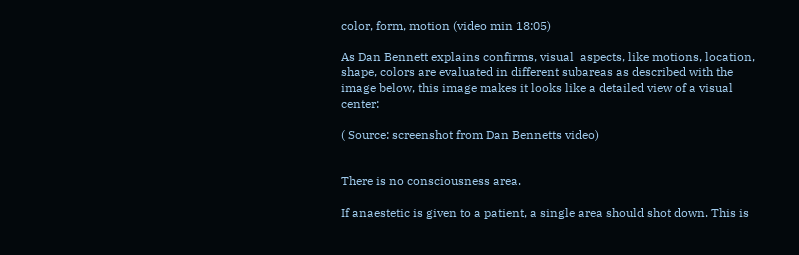color, form, motion (video min 18:05)

As Dan Bennett explains confirms, visual  aspects, like motions, location, shape, colors are evaluated in different subareas as described with the image below, this image makes it looks like a detailed view of a visual center:

( Source: screenshot from Dan Bennetts video)


There is no consciousness area.

If anaestetic is given to a patient, a single area should shot down. This is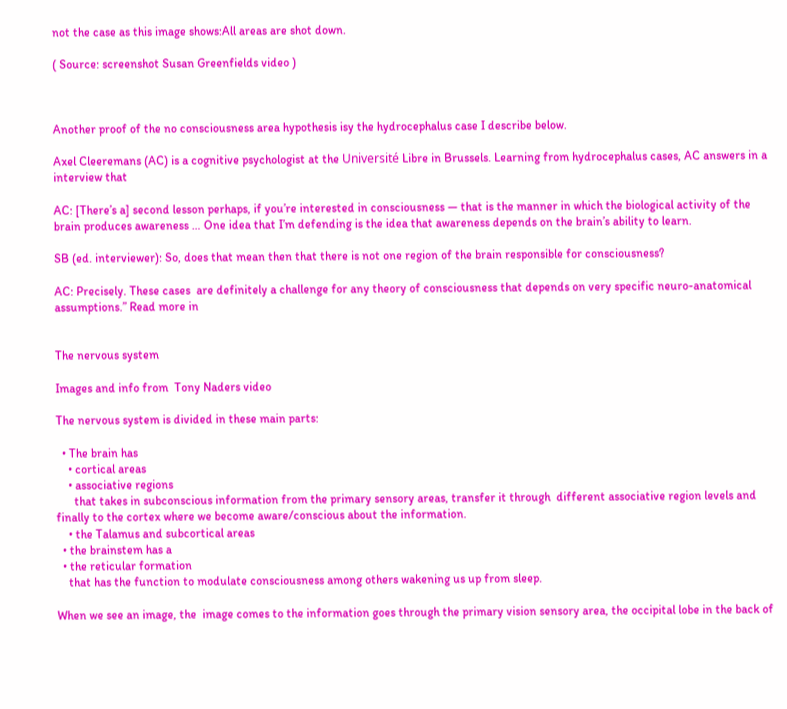not the case as this image shows:All areas are shot down.

( Source: screenshot Susan Greenfields video )



Another proof of the no consciousness area hypothesis isy the hydrocephalus case I describe below.

Axel Cleeremans (AC) is a cognitive psychologist at the Université Libre in Brussels. Learning from hydrocephalus cases, AC answers in a interview that

AC: [There’s a] second lesson perhaps, if you’re interested in consciousness — that is the manner in which the biological activity of the brain produces awareness … One idea that I’m defending is the idea that awareness depends on the brain’s ability to learn.

SB (ed. interviewer): So, does that mean then that there is not one region of the brain responsible for consciousness?

AC: Precisely. These cases  are definitely a challenge for any theory of consciousness that depends on very specific neuro-anatomical assumptions.” Read more in


The nervous system

Images and info from  Tony Naders video

The nervous system is divided in these main parts:

  • The brain has
    • cortical areas
    • associative regions
      that takes in subconscious information from the primary sensory areas, transfer it through  different associative region levels and finally to the cortex where we become aware/conscious about the information.
    • the Talamus and subcortical areas
  • the brainstem has a
  • the reticular formation
    that has the function to modulate consciousness among others wakening us up from sleep.

When we see an image, the  image comes to the information goes through the primary vision sensory area, the occipital lobe in the back of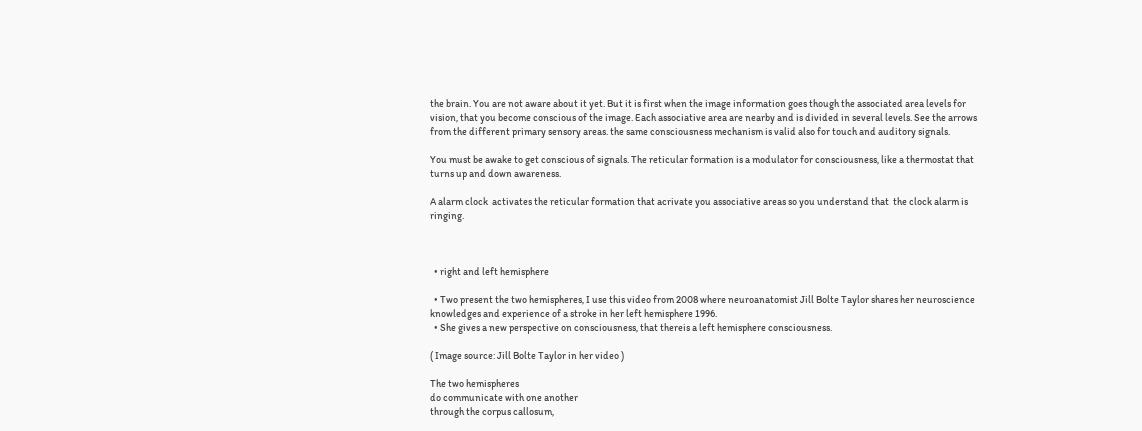the brain. You are not aware about it yet. But it is first when the image information goes though the associated area levels for vision, that you become conscious of the image. Each associative area are nearby and is divided in several levels. See the arrows from the different primary sensory areas. the same consciousness mechanism is valid also for touch and auditory signals.

You must be awake to get conscious of signals. The reticular formation is a modulator for consciousness, like a thermostat that turns up and down awareness.

A alarm clock  activates the reticular formation that acrivate you associative areas so you understand that  the clock alarm is ringing.



  • right and left hemisphere

  • Two present the two hemispheres, I use this video from 2008 where neuroanatomist Jill Bolte Taylor shares her neuroscience knowledges and experience of a stroke in her left hemisphere 1996.
  • She gives a new perspective on consciousness, that thereis a left hemisphere consciousness.

( Image source: Jill Bolte Taylor in her video )

The two hemispheres
do communicate with one another
through the corpus callosum,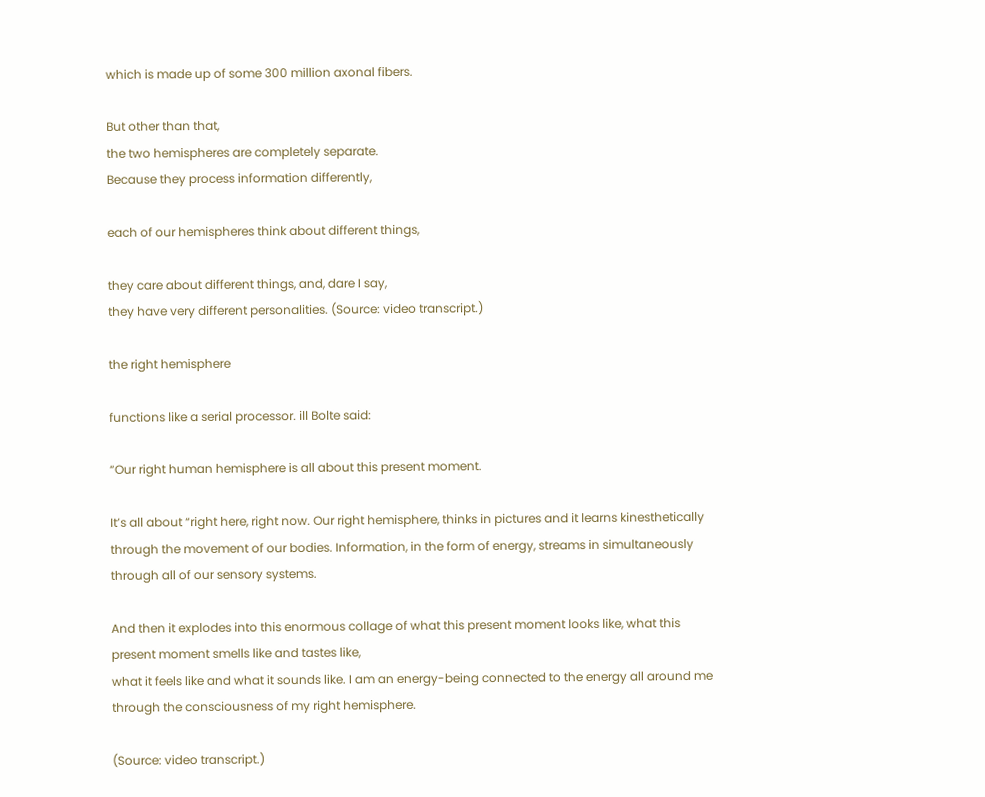which is made up of some 300 million axonal fibers.

But other than that,
the two hemispheres are completely separate.
Because they process information differently,

each of our hemispheres think about different things,

they care about different things, and, dare I say,
they have very different personalities. (Source: video transcript.)

the right hemisphere

functions like a serial processor. ill Bolte said:

“Our right human hemisphere is all about this present moment.

It’s all about “right here, right now. Our right hemisphere, thinks in pictures and it learns kinesthetically through the movement of our bodies. Information, in the form of energy, streams in simultaneously through all of our sensory systems.

And then it explodes into this enormous collage of what this present moment looks like, what this present moment smells like and tastes like,
what it feels like and what it sounds like. I am an energy-being connected to the energy all around me through the consciousness of my right hemisphere.

(Source: video transcript.)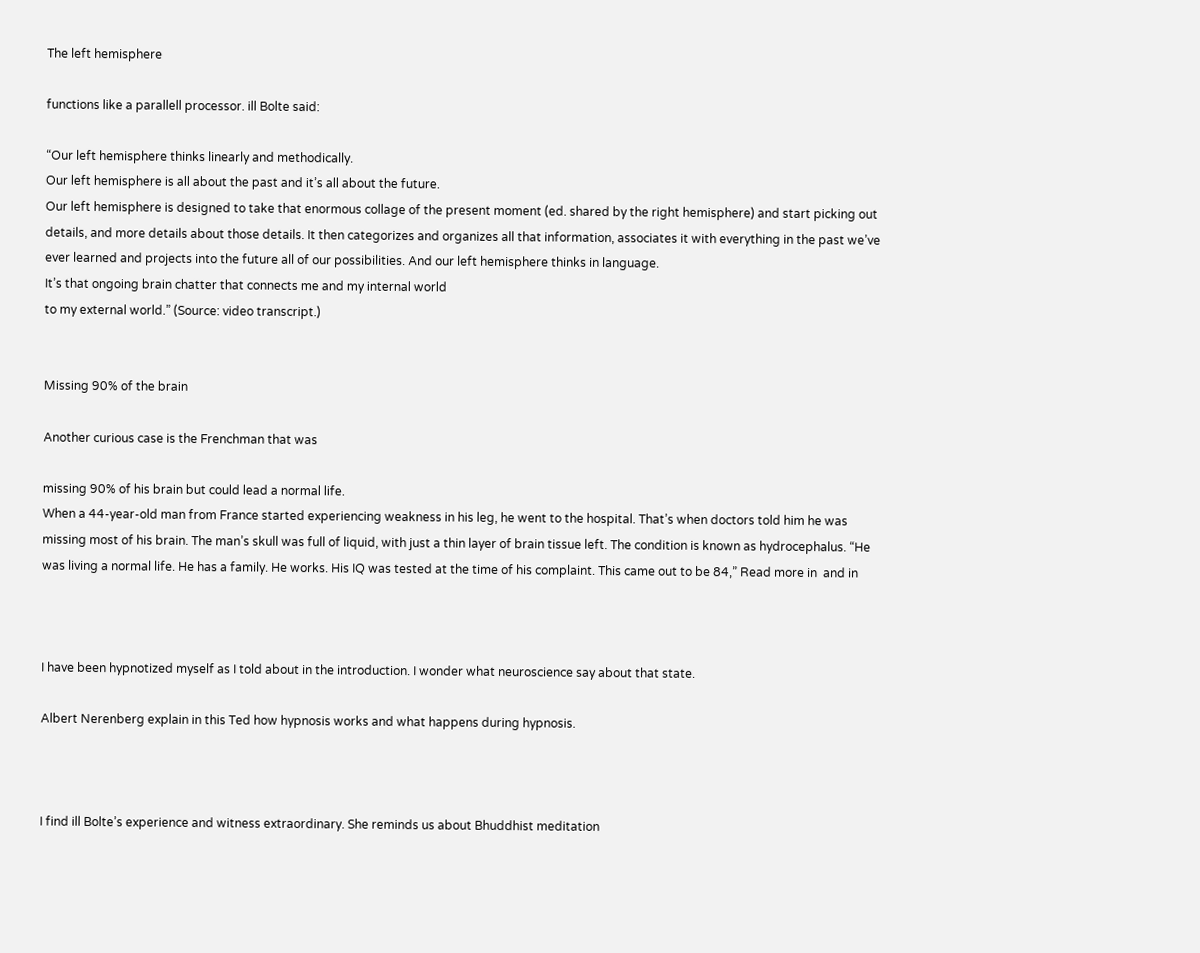The left hemisphere

functions like a parallell processor. ill Bolte said:

“Our left hemisphere thinks linearly and methodically.
Our left hemisphere is all about the past and it’s all about the future.
Our left hemisphere is designed to take that enormous collage of the present moment (ed. shared by the right hemisphere) and start picking out details, and more details about those details. It then categorizes and organizes all that information, associates it with everything in the past we’ve ever learned and projects into the future all of our possibilities. And our left hemisphere thinks in language.
It’s that ongoing brain chatter that connects me and my internal world
to my external world.” (Source: video transcript.)


Missing 90% of the brain

Another curious case is the Frenchman that was

missing 90% of his brain but could lead a normal life.
When a 44-year-old man from France started experiencing weakness in his leg, he went to the hospital. That’s when doctors told him he was missing most of his brain. The man’s skull was full of liquid, with just a thin layer of brain tissue left. The condition is known as hydrocephalus. “He was living a normal life. He has a family. He works. His IQ was tested at the time of his complaint. This came out to be 84,” Read more in  and in



I have been hypnotized myself as I told about in the introduction. I wonder what neuroscience say about that state.

Albert Nerenberg explain in this Ted how hypnosis works and what happens during hypnosis.



I find ill Bolte’s experience and witness extraordinary. She reminds us about Bhuddhist meditation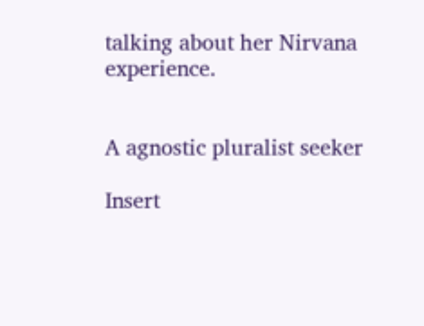talking about her Nirvana experience.


A agnostic pluralist seeker

Insert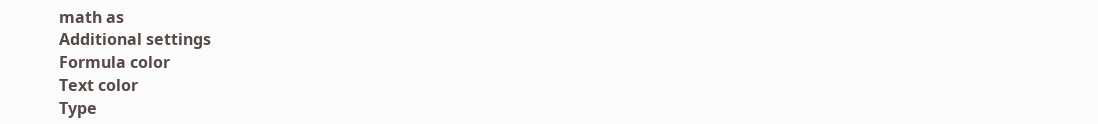math as
Additional settings
Formula color
Text color
Type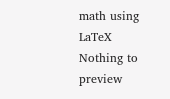math using LaTeX
Nothing to preview